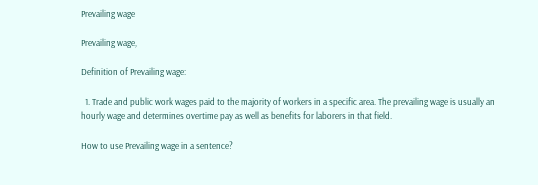Prevailing wage

Prevailing wage,

Definition of Prevailing wage:

  1. Trade and public work wages paid to the majority of workers in a specific area. The prevailing wage is usually an hourly wage and determines overtime pay as well as benefits for laborers in that field.

How to use Prevailing wage in a sentence?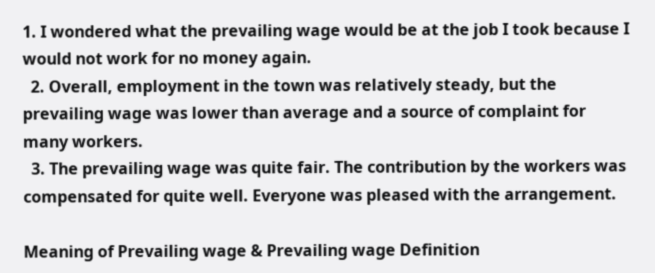1. I wondered what the prevailing wage would be at the job I took because I would not work for no money again.
  2. Overall, employment in the town was relatively steady, but the prevailing wage was lower than average and a source of complaint for many workers.
  3. The prevailing wage was quite fair. The contribution by the workers was compensated for quite well. Everyone was pleased with the arrangement.

Meaning of Prevailing wage & Prevailing wage Definition